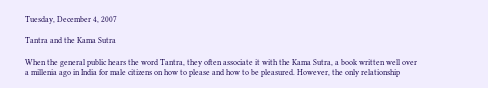Tuesday, December 4, 2007

Tantra and the Kama Sutra

When the general public hears the word Tantra, they often associate it with the Kama Sutra, a book written well over a millenia ago in India for male citizens on how to please and how to be pleasured. However, the only relationship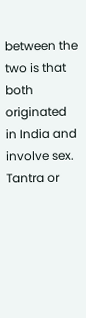between the two is that both originated in India and involve sex.
Tantra or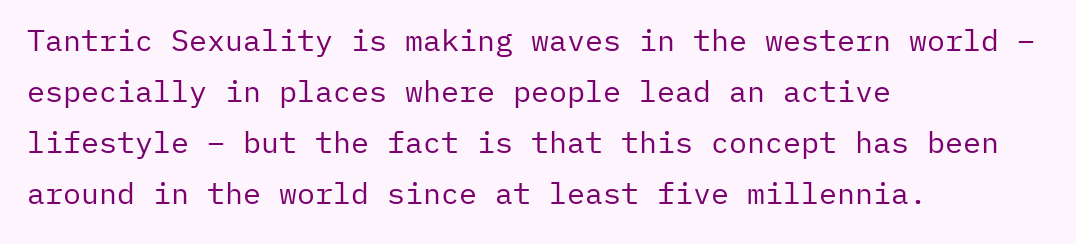Tantric Sexuality is making waves in the western world – especially in places where people lead an active lifestyle – but the fact is that this concept has been around in the world since at least five millennia.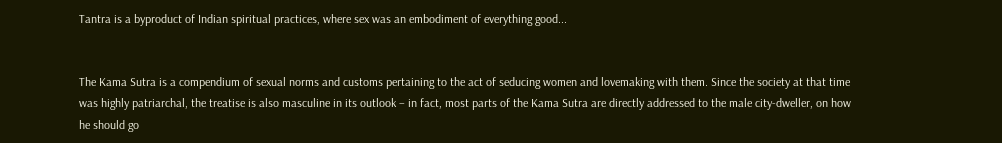Tantra is a byproduct of Indian spiritual practices, where sex was an embodiment of everything good...


The Kama Sutra is a compendium of sexual norms and customs pertaining to the act of seducing women and lovemaking with them. Since the society at that time was highly patriarchal, the treatise is also masculine in its outlook – in fact, most parts of the Kama Sutra are directly addressed to the male city-dweller, on how he should go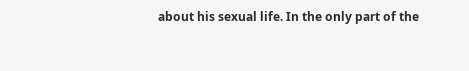about his sexual life. In the only part of the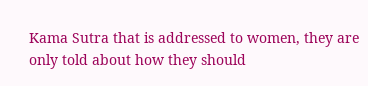Kama Sutra that is addressed to women, they are only told about how they should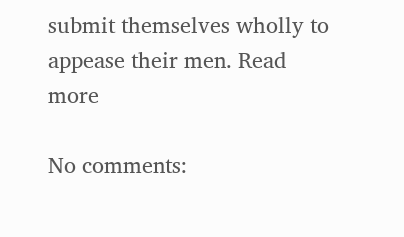submit themselves wholly to appease their men. Read more

No comments: